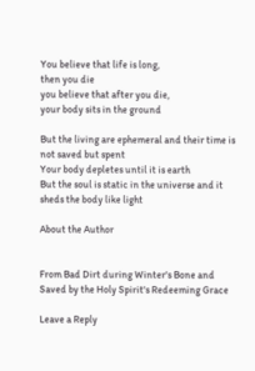You believe that life is long,
then you die
you believe that after you die,
your body sits in the ground

But the living are ephemeral and their time is not saved but spent
Your body depletes until it is earth
But the soul is static in the universe and it sheds the body like light

About the Author


From Bad Dirt during Winter's Bone and Saved by the Holy Spirit's Redeeming Grace

Leave a Reply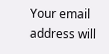Your email address will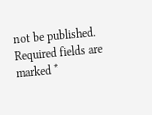not be published. Required fields are marked *